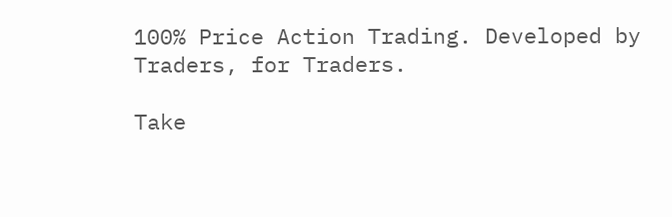100% Price Action Trading. Developed by Traders, for Traders.

Take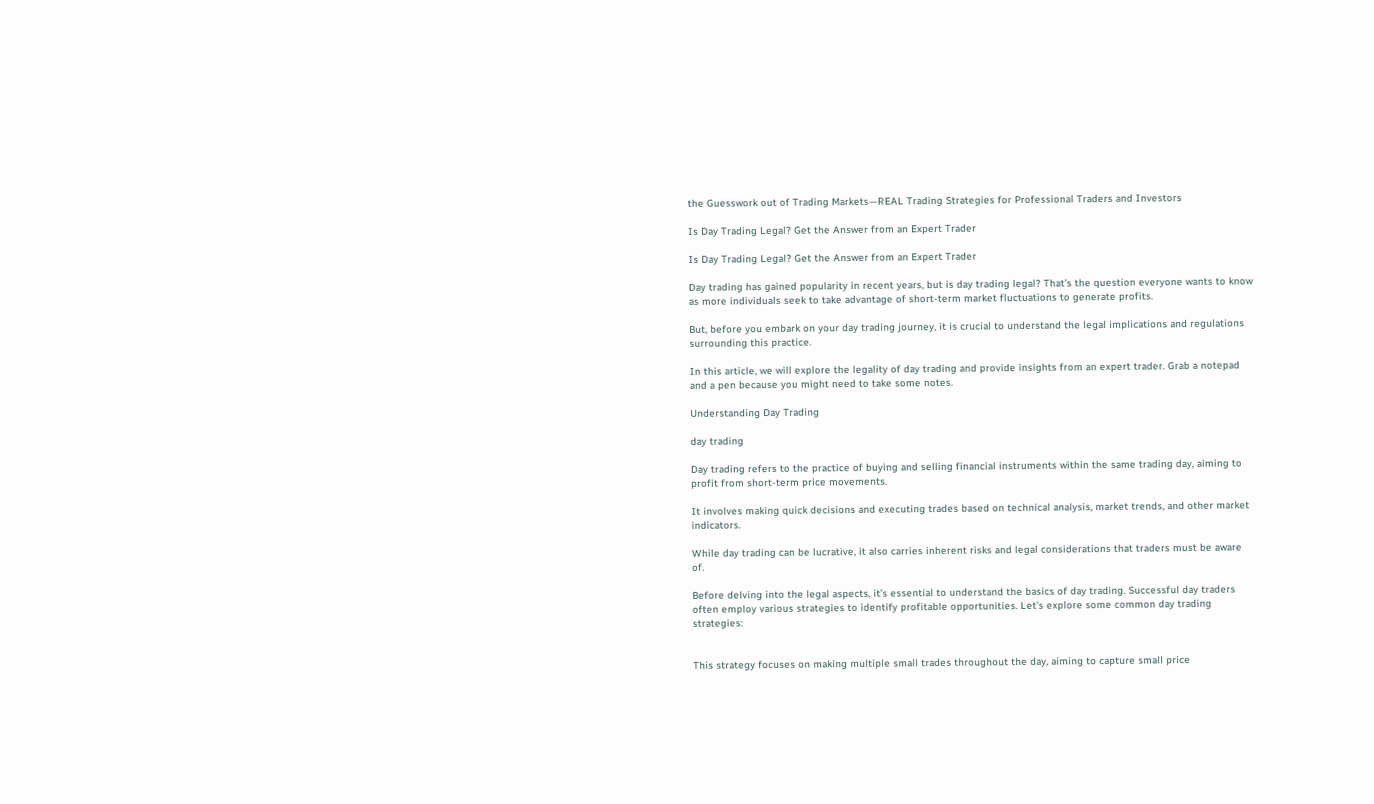the Guesswork out of Trading Markets—REAL Trading Strategies for Professional Traders and Investors

Is Day Trading Legal? Get the Answer from an Expert Trader

Is Day Trading Legal? Get the Answer from an Expert Trader

Day trading has gained popularity in recent years, but is day trading legal? That’s the question everyone wants to know as more individuals seek to take advantage of short-term market fluctuations to generate profits.

But, before you embark on your day trading journey, it is crucial to understand the legal implications and regulations surrounding this practice.

In this article, we will explore the legality of day trading and provide insights from an expert trader. Grab a notepad and a pen because you might need to take some notes.

Understanding Day Trading

day trading

Day trading refers to the practice of buying and selling financial instruments within the same trading day, aiming to profit from short-term price movements.

It involves making quick decisions and executing trades based on technical analysis, market trends, and other market indicators.

While day trading can be lucrative, it also carries inherent risks and legal considerations that traders must be aware of.

Before delving into the legal aspects, it’s essential to understand the basics of day trading. Successful day traders often employ various strategies to identify profitable opportunities. Let’s explore some common day trading strategies:


This strategy focuses on making multiple small trades throughout the day, aiming to capture small price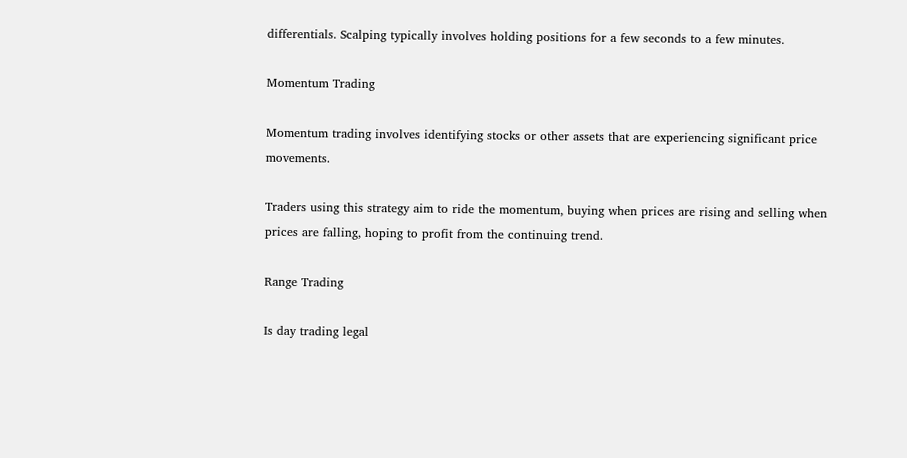differentials. Scalping typically involves holding positions for a few seconds to a few minutes.

Momentum Trading

Momentum trading involves identifying stocks or other assets that are experiencing significant price movements.

Traders using this strategy aim to ride the momentum, buying when prices are rising and selling when prices are falling, hoping to profit from the continuing trend.

Range Trading

Is day trading legal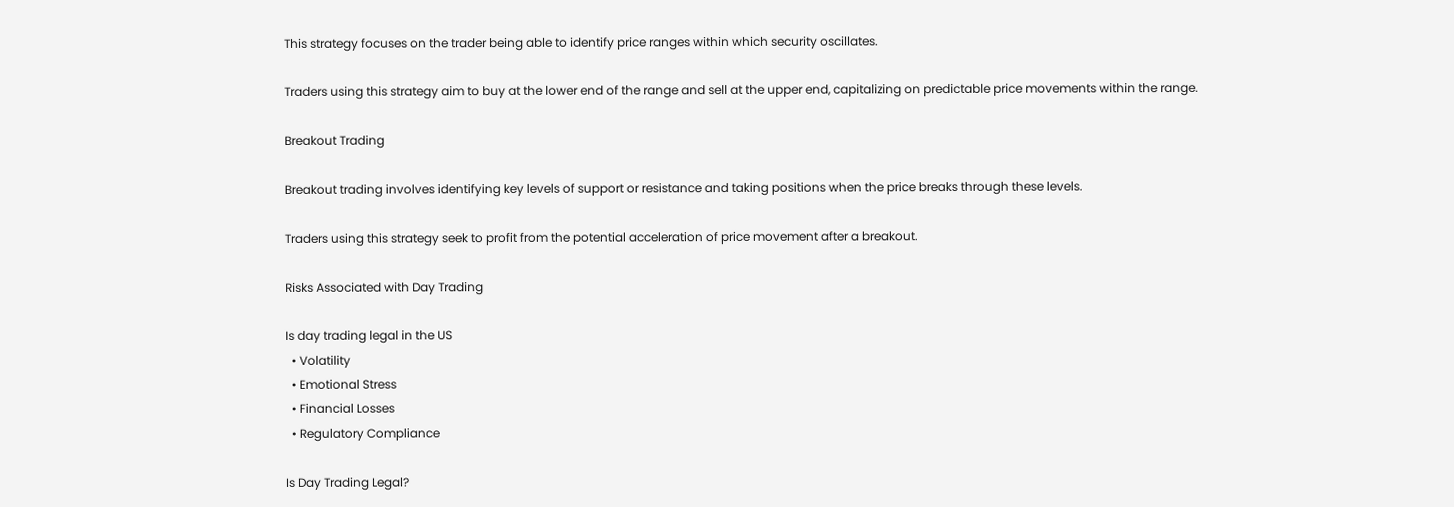This strategy focuses on the trader being able to identify price ranges within which security oscillates.

Traders using this strategy aim to buy at the lower end of the range and sell at the upper end, capitalizing on predictable price movements within the range.

Breakout Trading

Breakout trading involves identifying key levels of support or resistance and taking positions when the price breaks through these levels.

Traders using this strategy seek to profit from the potential acceleration of price movement after a breakout.

Risks Associated with Day Trading

Is day trading legal in the US
  • Volatility
  • Emotional Stress
  • Financial Losses
  • Regulatory Compliance

Is Day Trading Legal?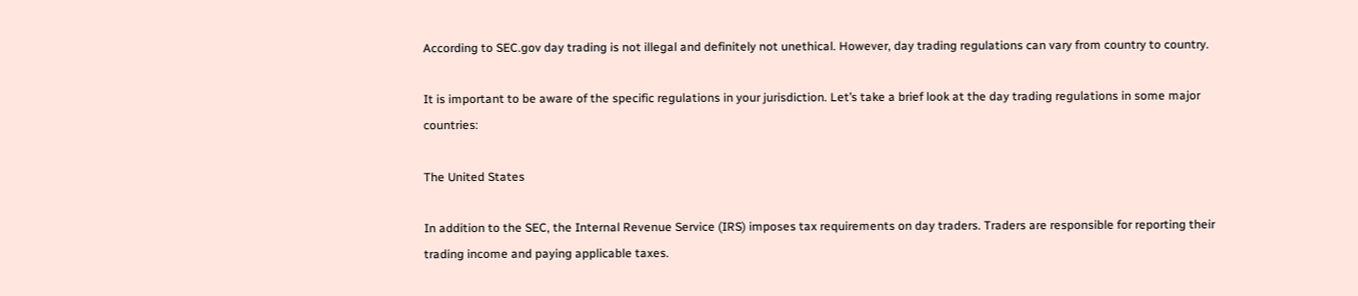According to SEC.gov day trading is not illegal and definitely not unethical. However, day trading regulations can vary from country to country.

It is important to be aware of the specific regulations in your jurisdiction. Let’s take a brief look at the day trading regulations in some major countries:

The United States

In addition to the SEC, the Internal Revenue Service (IRS) imposes tax requirements on day traders. Traders are responsible for reporting their trading income and paying applicable taxes.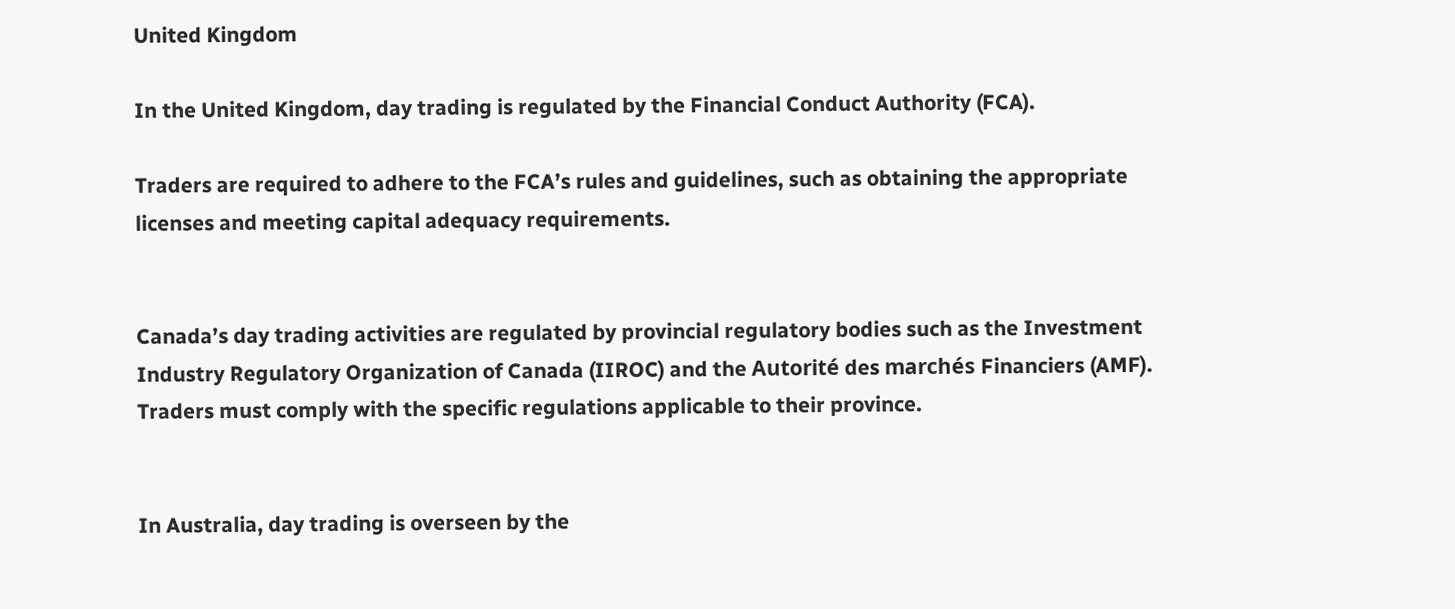United Kingdom

In the United Kingdom, day trading is regulated by the Financial Conduct Authority (FCA).

Traders are required to adhere to the FCA’s rules and guidelines, such as obtaining the appropriate licenses and meeting capital adequacy requirements.


Canada’s day trading activities are regulated by provincial regulatory bodies such as the Investment Industry Regulatory Organization of Canada (IIROC) and the Autorité des marchés Financiers (AMF). Traders must comply with the specific regulations applicable to their province.


In Australia, day trading is overseen by the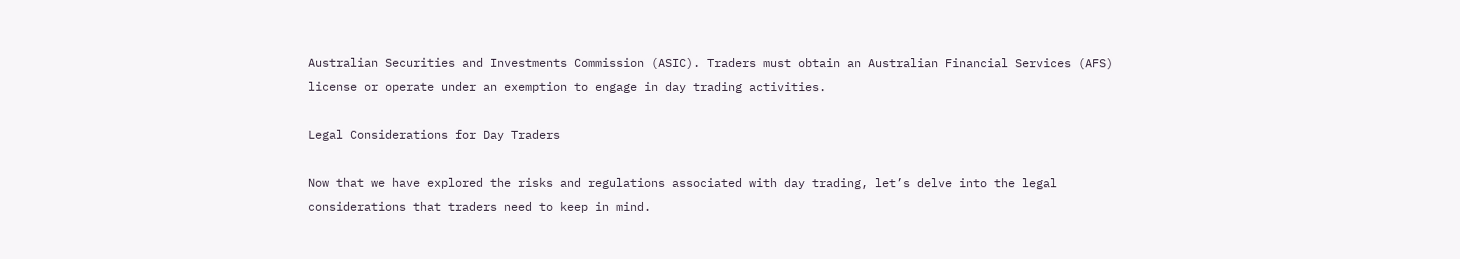Australian Securities and Investments Commission (ASIC). Traders must obtain an Australian Financial Services (AFS) license or operate under an exemption to engage in day trading activities.

Legal Considerations for Day Traders

Now that we have explored the risks and regulations associated with day trading, let’s delve into the legal considerations that traders need to keep in mind.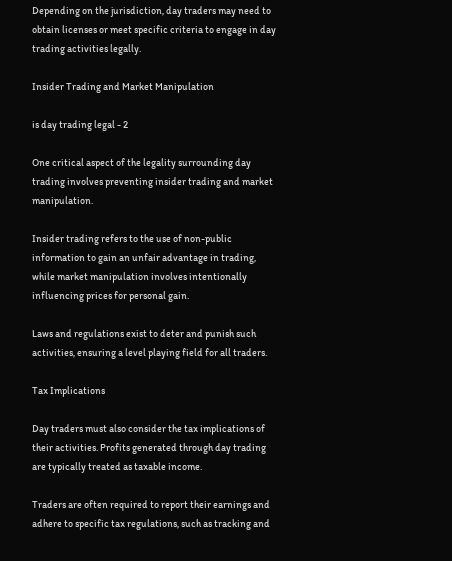Depending on the jurisdiction, day traders may need to obtain licenses or meet specific criteria to engage in day trading activities legally.

Insider Trading and Market Manipulation

is day trading legal - 2

One critical aspect of the legality surrounding day trading involves preventing insider trading and market manipulation.

Insider trading refers to the use of non-public information to gain an unfair advantage in trading, while market manipulation involves intentionally influencing prices for personal gain.

Laws and regulations exist to deter and punish such activities, ensuring a level playing field for all traders.

Tax Implications

Day traders must also consider the tax implications of their activities. Profits generated through day trading are typically treated as taxable income.

Traders are often required to report their earnings and adhere to specific tax regulations, such as tracking and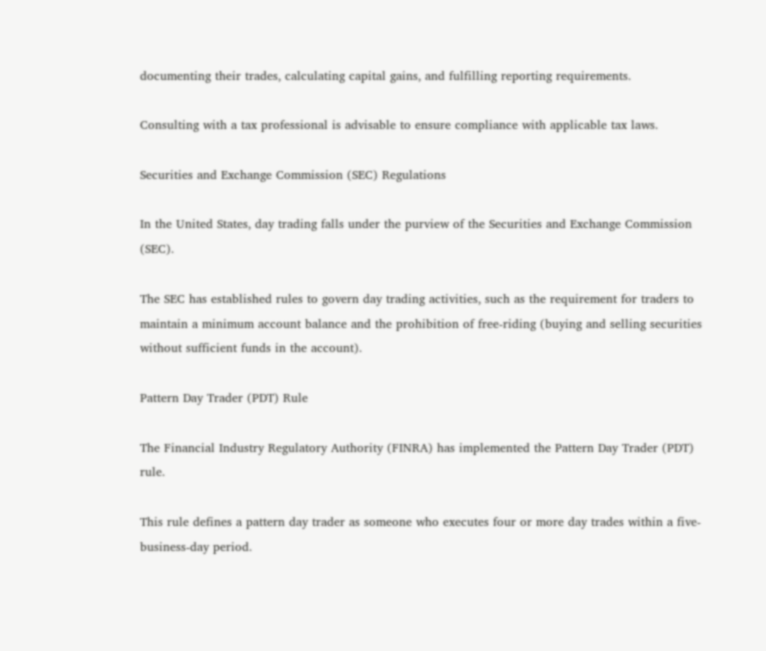documenting their trades, calculating capital gains, and fulfilling reporting requirements.

Consulting with a tax professional is advisable to ensure compliance with applicable tax laws.

Securities and Exchange Commission (SEC) Regulations

In the United States, day trading falls under the purview of the Securities and Exchange Commission (SEC).

The SEC has established rules to govern day trading activities, such as the requirement for traders to maintain a minimum account balance and the prohibition of free-riding (buying and selling securities without sufficient funds in the account).

Pattern Day Trader (PDT) Rule

The Financial Industry Regulatory Authority (FINRA) has implemented the Pattern Day Trader (PDT) rule.

This rule defines a pattern day trader as someone who executes four or more day trades within a five-business-day period.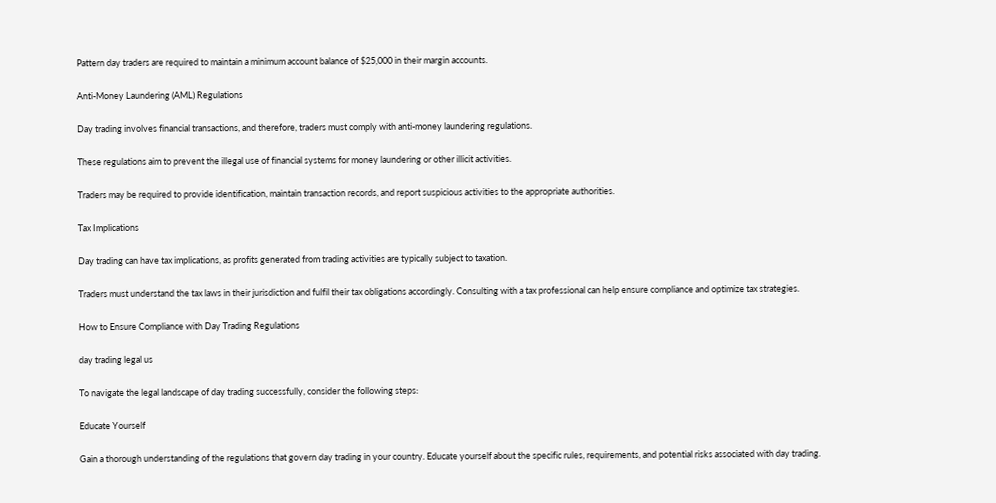Pattern day traders are required to maintain a minimum account balance of $25,000 in their margin accounts.

Anti-Money Laundering (AML) Regulations

Day trading involves financial transactions, and therefore, traders must comply with anti-money laundering regulations.

These regulations aim to prevent the illegal use of financial systems for money laundering or other illicit activities.

Traders may be required to provide identification, maintain transaction records, and report suspicious activities to the appropriate authorities.

Tax Implications

Day trading can have tax implications, as profits generated from trading activities are typically subject to taxation.

Traders must understand the tax laws in their jurisdiction and fulfil their tax obligations accordingly. Consulting with a tax professional can help ensure compliance and optimize tax strategies.

How to Ensure Compliance with Day Trading Regulations

day trading legal us

To navigate the legal landscape of day trading successfully, consider the following steps:

Educate Yourself

Gain a thorough understanding of the regulations that govern day trading in your country. Educate yourself about the specific rules, requirements, and potential risks associated with day trading.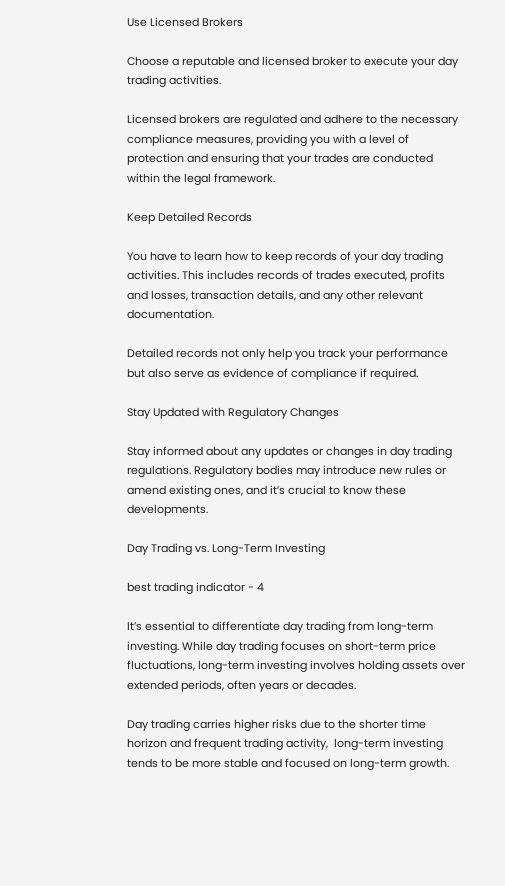Use Licensed Brokers

Choose a reputable and licensed broker to execute your day trading activities.

Licensed brokers are regulated and adhere to the necessary compliance measures, providing you with a level of protection and ensuring that your trades are conducted within the legal framework.

Keep Detailed Records

You have to learn how to keep records of your day trading activities. This includes records of trades executed, profits and losses, transaction details, and any other relevant documentation.

Detailed records not only help you track your performance but also serve as evidence of compliance if required.

Stay Updated with Regulatory Changes

Stay informed about any updates or changes in day trading regulations. Regulatory bodies may introduce new rules or amend existing ones, and it’s crucial to know these developments.

Day Trading vs. Long-Term Investing

best trading indicator - 4

It’s essential to differentiate day trading from long-term investing. While day trading focuses on short-term price fluctuations, long-term investing involves holding assets over extended periods, often years or decades.

Day trading carries higher risks due to the shorter time horizon and frequent trading activity,  long-term investing tends to be more stable and focused on long-term growth.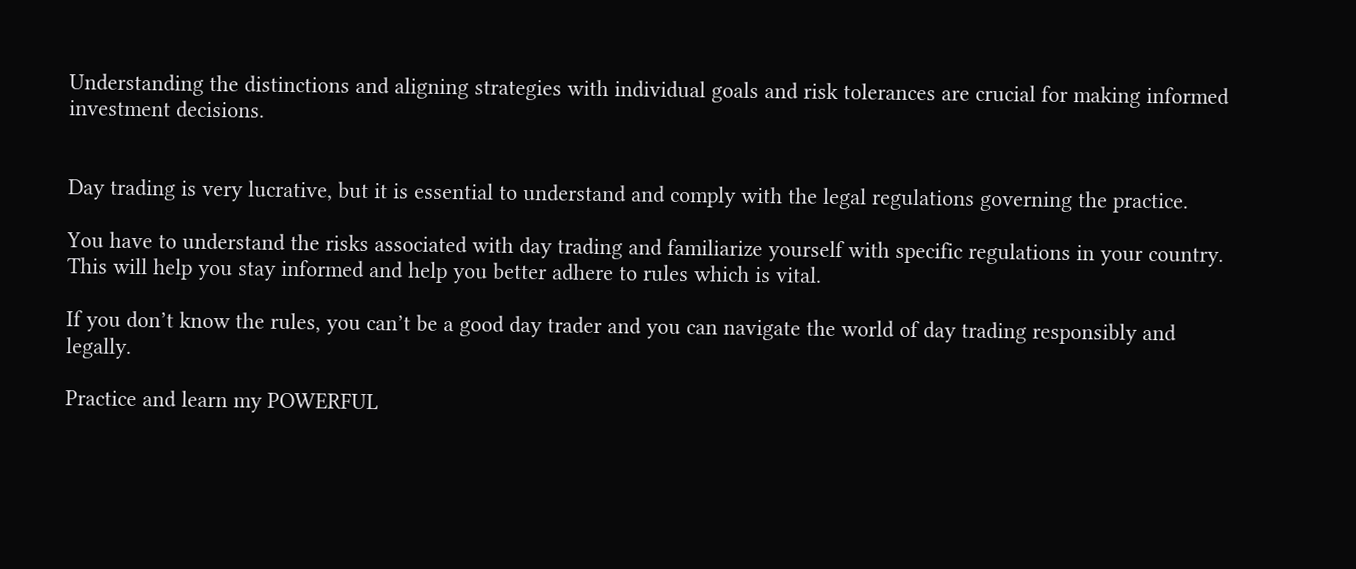Understanding the distinctions and aligning strategies with individual goals and risk tolerances are crucial for making informed investment decisions.


Day trading is very lucrative, but it is essential to understand and comply with the legal regulations governing the practice.

You have to understand the risks associated with day trading and familiarize yourself with specific regulations in your country. This will help you stay informed and help you better adhere to rules which is vital.

If you don’t know the rules, you can’t be a good day trader and you can navigate the world of day trading responsibly and legally.

Practice and learn my POWERFUL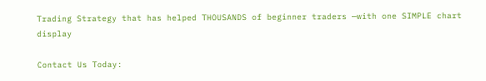Trading Strategy that has helped THOUSANDS of beginner traders —with one SIMPLE chart display

Contact Us Today: